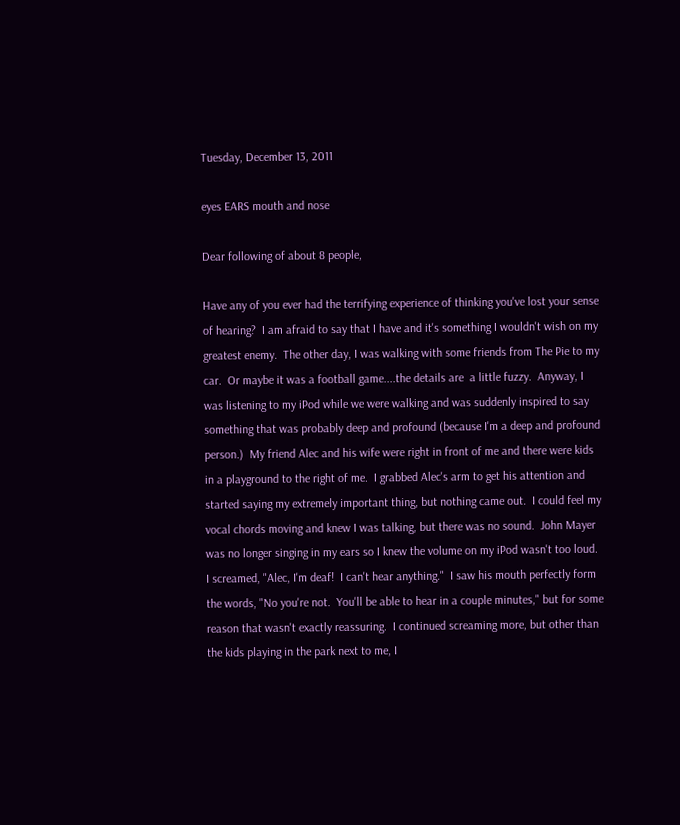Tuesday, December 13, 2011

eyes EARS mouth and nose

Dear following of about 8 people,

Have any of you ever had the terrifying experience of thinking you've lost your sense of hearing?  I am afraid to say that I have and it's something I wouldn't wish on my greatest enemy.  The other day, I was walking with some friends from The Pie to my car.  Or maybe it was a football game....the details are  a little fuzzy.  Anyway, I was listening to my iPod while we were walking and was suddenly inspired to say something that was probably deep and profound (because I'm a deep and profound person.)  My friend Alec and his wife were right in front of me and there were kids in a playground to the right of me.  I grabbed Alec's arm to get his attention and started saying my extremely important thing, but nothing came out.  I could feel my vocal chords moving and knew I was talking, but there was no sound.  John Mayer was no longer singing in my ears so I knew the volume on my iPod wasn't too loud.  I screamed, "Alec, I'm deaf!  I can't hear anything."  I saw his mouth perfectly form the words, "No you're not.  You'll be able to hear in a couple minutes," but for some reason that wasn't exactly reassuring.  I continued screaming more, but other than the kids playing in the park next to me, I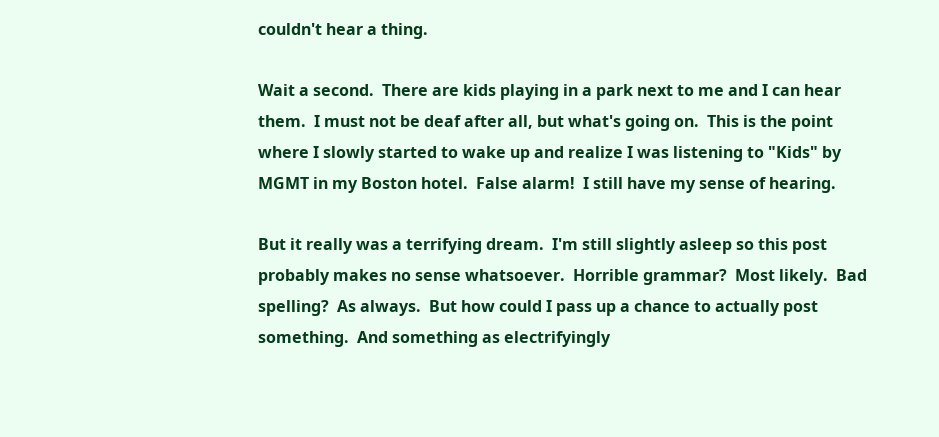couldn't hear a thing.

Wait a second.  There are kids playing in a park next to me and I can hear them.  I must not be deaf after all, but what's going on.  This is the point where I slowly started to wake up and realize I was listening to "Kids" by MGMT in my Boston hotel.  False alarm!  I still have my sense of hearing.

But it really was a terrifying dream.  I'm still slightly asleep so this post probably makes no sense whatsoever.  Horrible grammar?  Most likely.  Bad spelling?  As always.  But how could I pass up a chance to actually post something.  And something as electrifyingly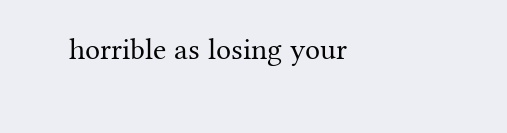horrible as losing your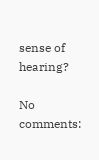sense of hearing?

No comments: